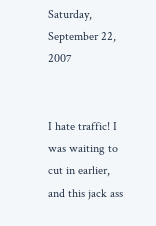Saturday, September 22, 2007


I hate traffic! I was waiting to cut in earlier, and this jack ass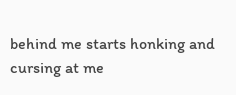behind me starts honking and cursing at me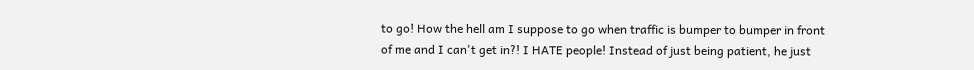to go! How the hell am I suppose to go when traffic is bumper to bumper in front of me and I can't get in?! I HATE people! Instead of just being patient, he just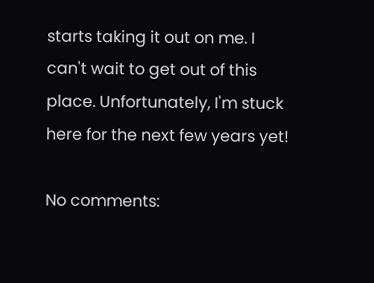starts taking it out on me. I can't wait to get out of this place. Unfortunately, I'm stuck here for the next few years yet!

No comments: